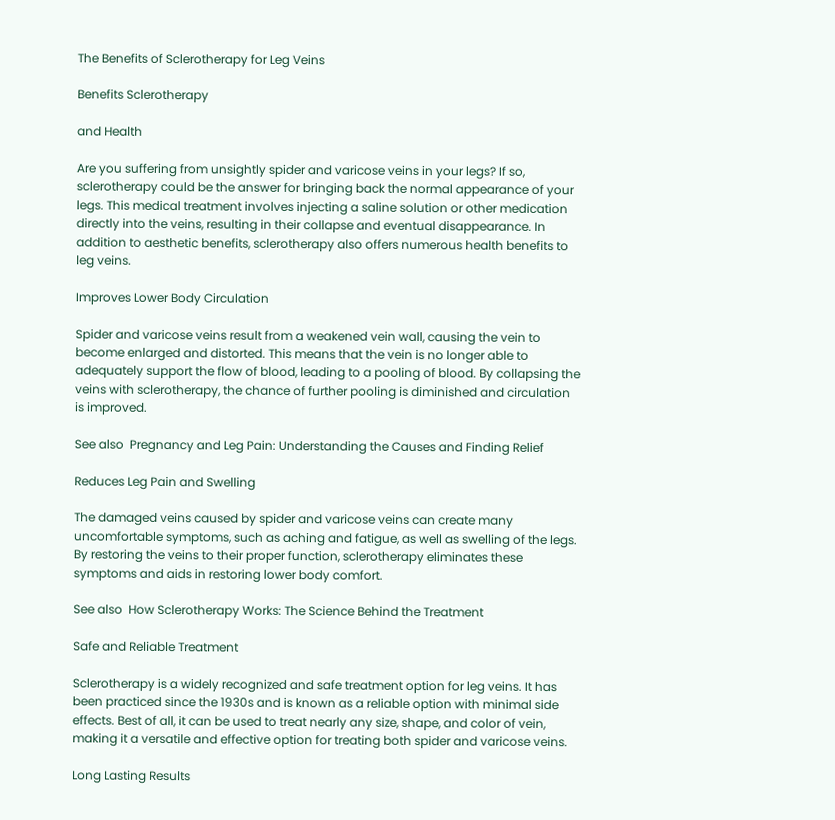The Benefits of Sclerotherapy for Leg Veins

Benefits Sclerotherapy

and Health

Are you suffering from unsightly spider and varicose veins in your legs? If so, sclerotherapy could be the answer for bringing back the normal appearance of your legs. This medical treatment involves injecting a saline solution or other medication directly into the veins, resulting in their collapse and eventual disappearance. In addition to aesthetic benefits, sclerotherapy also offers numerous health benefits to leg veins.

Improves Lower Body Circulation

Spider and varicose veins result from a weakened vein wall, causing the vein to become enlarged and distorted. This means that the vein is no longer able to adequately support the flow of blood, leading to a pooling of blood. By collapsing the veins with sclerotherapy, the chance of further pooling is diminished and circulation is improved.

See also  Pregnancy and Leg Pain: Understanding the Causes and Finding Relief

Reduces Leg Pain and Swelling

The damaged veins caused by spider and varicose veins can create many uncomfortable symptoms, such as aching and fatigue, as well as swelling of the legs. By restoring the veins to their proper function, sclerotherapy eliminates these symptoms and aids in restoring lower body comfort.

See also  How Sclerotherapy Works: The Science Behind the Treatment

Safe and Reliable Treatment

Sclerotherapy is a widely recognized and safe treatment option for leg veins. It has been practiced since the 1930s and is known as a reliable option with minimal side effects. Best of all, it can be used to treat nearly any size, shape, and color of vein, making it a versatile and effective option for treating both spider and varicose veins.

Long Lasting Results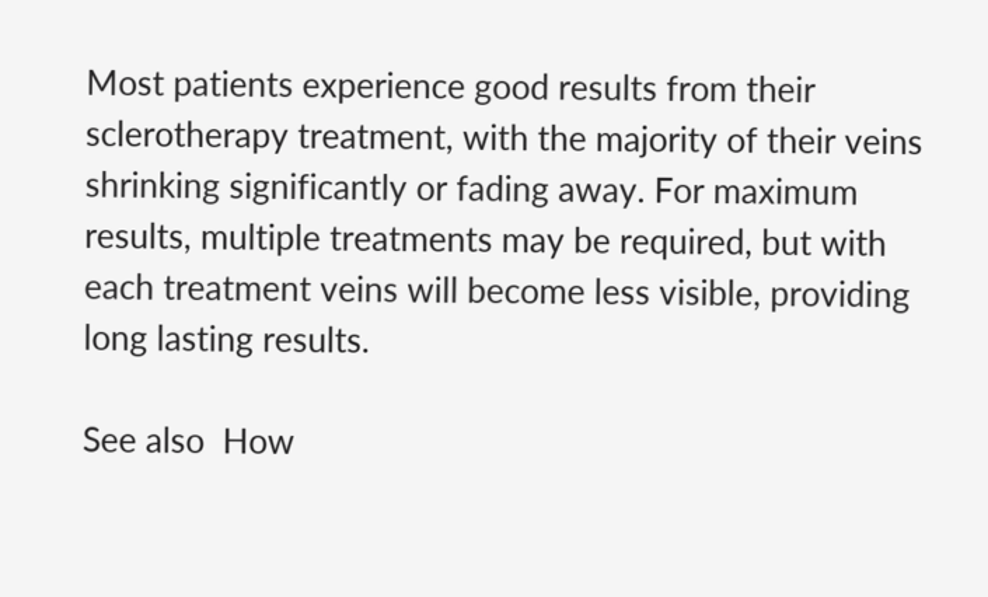Most patients experience good results from their sclerotherapy treatment, with the majority of their veins shrinking significantly or fading away. For maximum results, multiple treatments may be required, but with each treatment veins will become less visible, providing long lasting results.

See also  How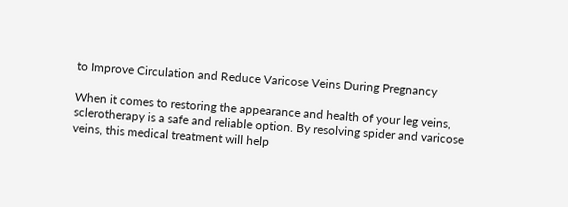to Improve Circulation and Reduce Varicose Veins During Pregnancy

When it comes to restoring the appearance and health of your leg veins, sclerotherapy is a safe and reliable option. By resolving spider and varicose veins, this medical treatment will help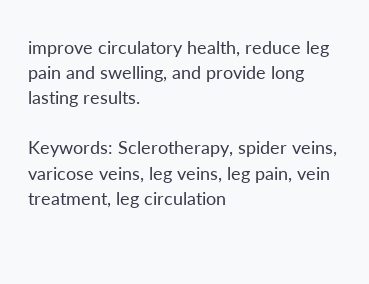improve circulatory health, reduce leg pain and swelling, and provide long lasting results.

Keywords: Sclerotherapy, spider veins, varicose veins, leg veins, leg pain, vein treatment, leg circulation